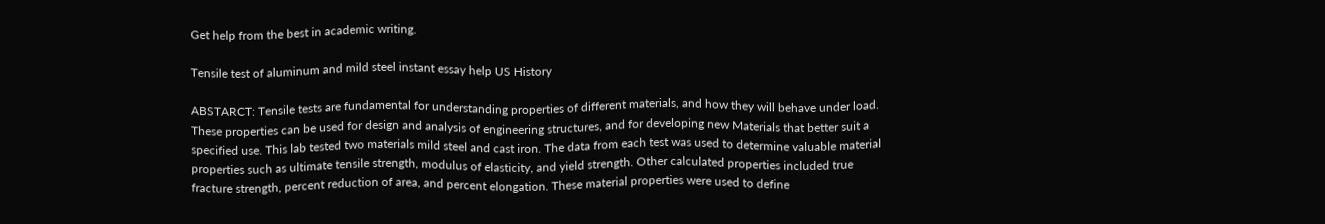Get help from the best in academic writing.

Tensile test of aluminum and mild steel instant essay help US History

ABSTARCT: Tensile tests are fundamental for understanding properties of different materials, and how they will behave under load. These properties can be used for design and analysis of engineering structures, and for developing new Materials that better suit a specified use. This lab tested two materials mild steel and cast iron. The data from each test was used to determine valuable material properties such as ultimate tensile strength, modulus of elasticity, and yield strength. Other calculated properties included true fracture strength, percent reduction of area, and percent elongation. These material properties were used to define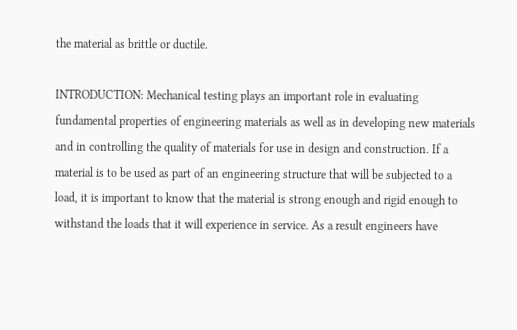the material as brittle or ductile.

INTRODUCTION: Mechanical testing plays an important role in evaluating fundamental properties of engineering materials as well as in developing new materials and in controlling the quality of materials for use in design and construction. If a material is to be used as part of an engineering structure that will be subjected to a load, it is important to know that the material is strong enough and rigid enough to withstand the loads that it will experience in service. As a result engineers have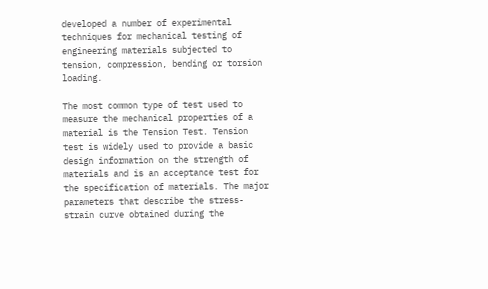developed a number of experimental techniques for mechanical testing of engineering materials subjected to tension, compression, bending or torsion loading.

The most common type of test used to measure the mechanical properties of a material is the Tension Test. Tension test is widely used to provide a basic design information on the strength of materials and is an acceptance test for the specification of materials. The major parameters that describe the stress-strain curve obtained during the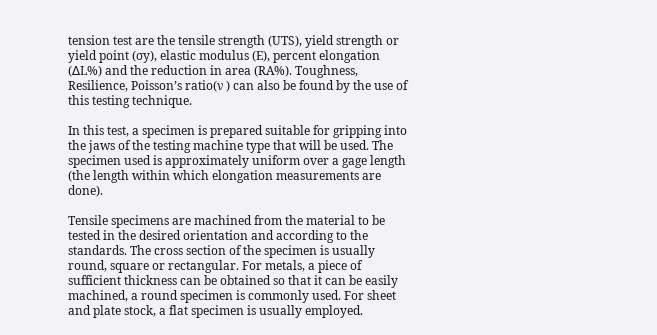tension test are the tensile strength (UTS), yield strength or yield point (σy), elastic modulus (E), percent elongation (∆L%) and the reduction in area (RA%). Toughness, Resilience, Poisson’s ratio(ν ) can also be found by the use of this testing technique.

In this test, a specimen is prepared suitable for gripping into the jaws of the testing machine type that will be used. The specimen used is approximately uniform over a gage length (the length within which elongation measurements are done).

Tensile specimens are machined from the material to be tested in the desired orientation and according to the standards. The cross section of the specimen is usually round, square or rectangular. For metals, a piece of sufficient thickness can be obtained so that it can be easily machined, a round specimen is commonly used. For sheet and plate stock, a flat specimen is usually employed.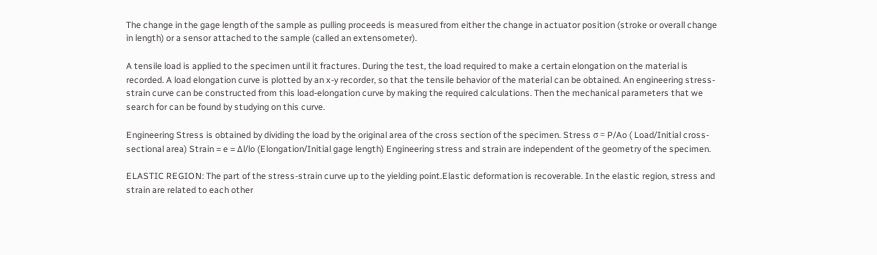The change in the gage length of the sample as pulling proceeds is measured from either the change in actuator position (stroke or overall change in length) or a sensor attached to the sample (called an extensometer).

A tensile load is applied to the specimen until it fractures. During the test, the load required to make a certain elongation on the material is recorded. A load elongation curve is plotted by an x-y recorder, so that the tensile behavior of the material can be obtained. An engineering stress-strain curve can be constructed from this load-elongation curve by making the required calculations. Then the mechanical parameters that we search for can be found by studying on this curve.

Engineering Stress is obtained by dividing the load by the original area of the cross section of the specimen. Stress σ = P/Ao ( Load/Initial cross-sectional area) Strain = e = ∆l/lo (Elongation/Initial gage length) Engineering stress and strain are independent of the geometry of the specimen.

ELASTIC REGION: The part of the stress-strain curve up to the yielding point.Elastic deformation is recoverable. In the elastic region, stress and strain are related to each other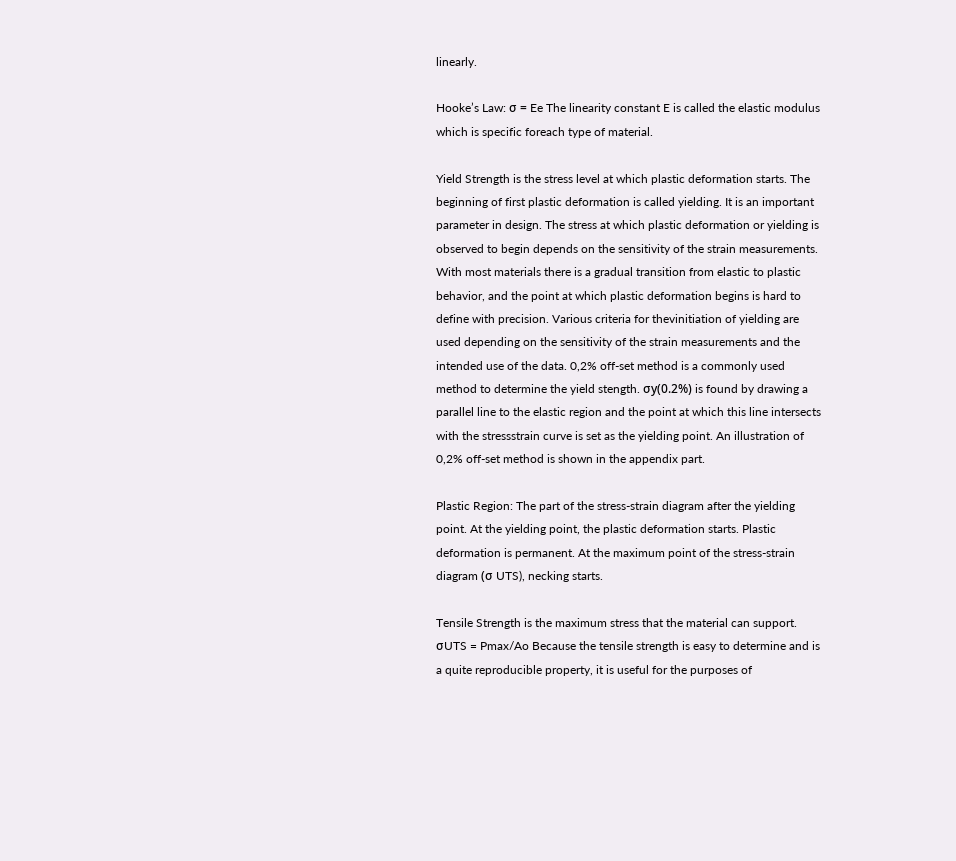linearly.

Hooke’s Law: σ = Ee The linearity constant E is called the elastic modulus which is specific foreach type of material.

Yield Strength is the stress level at which plastic deformation starts. The beginning of first plastic deformation is called yielding. It is an important parameter in design. The stress at which plastic deformation or yielding is observed to begin depends on the sensitivity of the strain measurements. With most materials there is a gradual transition from elastic to plastic behavior, and the point at which plastic deformation begins is hard to define with precision. Various criteria for thevinitiation of yielding are used depending on the sensitivity of the strain measurements and the intended use of the data. 0,2% off-set method is a commonly used method to determine the yield stength. σy(0.2%) is found by drawing a parallel line to the elastic region and the point at which this line intersects with the stressstrain curve is set as the yielding point. An illustration of 0,2% off-set method is shown in the appendix part.

Plastic Region: The part of the stress-strain diagram after the yielding point. At the yielding point, the plastic deformation starts. Plastic deformation is permanent. At the maximum point of the stress-strain diagram (σ UTS), necking starts.

Tensile Strength is the maximum stress that the material can support. σUTS = Pmax/Ao Because the tensile strength is easy to determine and is a quite reproducible property, it is useful for the purposes of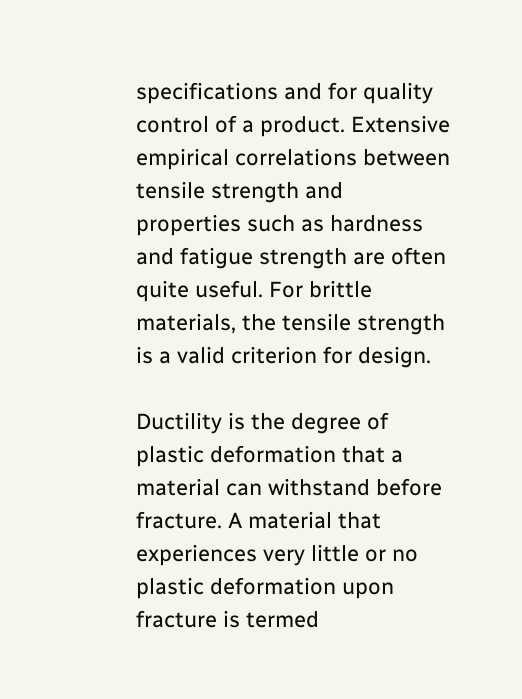specifications and for quality control of a product. Extensive empirical correlations between tensile strength and properties such as hardness and fatigue strength are often quite useful. For brittle materials, the tensile strength is a valid criterion for design.

Ductility is the degree of plastic deformation that a material can withstand before fracture. A material that experiences very little or no plastic deformation upon fracture is termed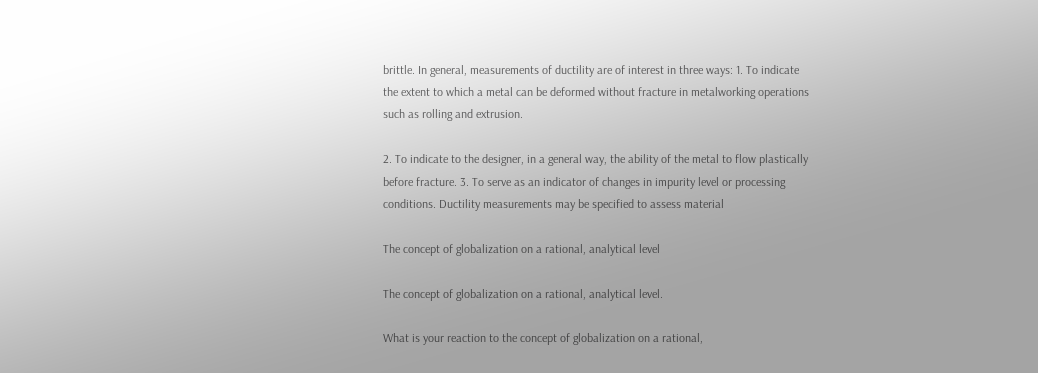brittle. In general, measurements of ductility are of interest in three ways: 1. To indicate the extent to which a metal can be deformed without fracture in metalworking operations such as rolling and extrusion.

2. To indicate to the designer, in a general way, the ability of the metal to flow plastically before fracture. 3. To serve as an indicator of changes in impurity level or processing conditions. Ductility measurements may be specified to assess material

The concept of globalization on a rational, analytical level

The concept of globalization on a rational, analytical level.

What is your reaction to the concept of globalization on a rational,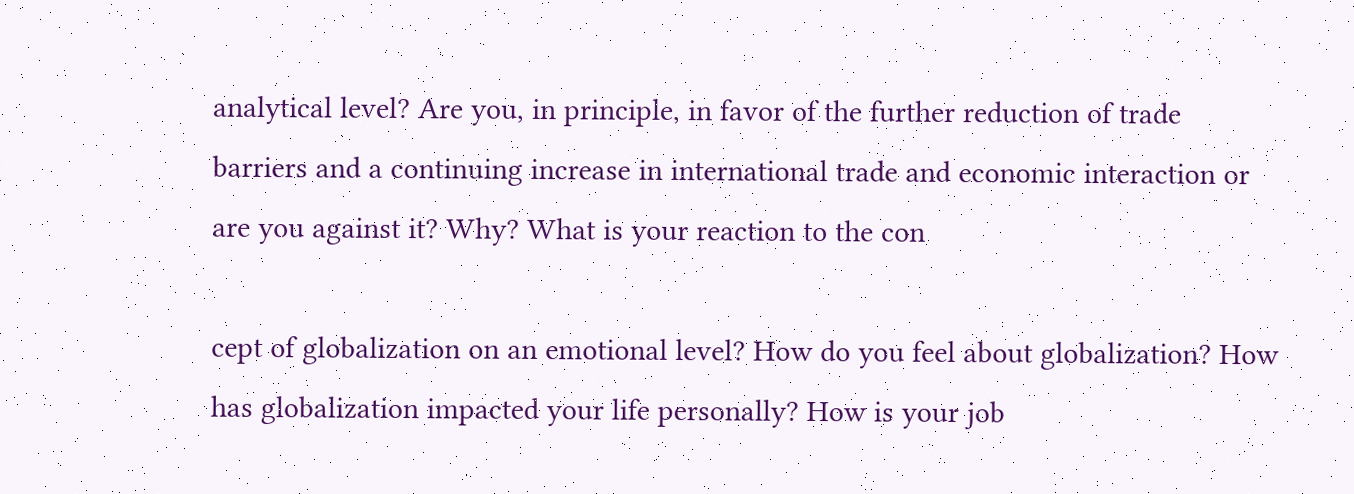analytical level? Are you, in principle, in favor of the further reduction of trade barriers and a continuing increase in international trade and economic interaction or are you against it? Why? What is your reaction to the con

cept of globalization on an emotional level? How do you feel about globalization? How has globalization impacted your life personally? How is your job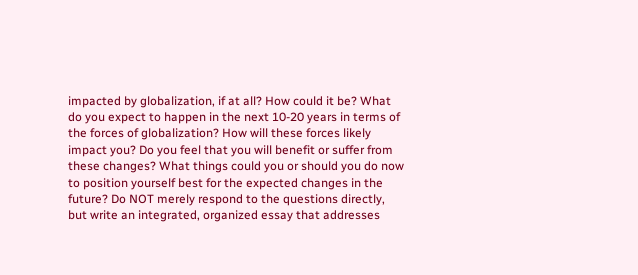impacted by globalization, if at all? How could it be? What do you expect to happen in the next 10-20 years in terms of the forces of globalization? How will these forces likely impact you? Do you feel that you will benefit or suffer from these changes? What things could you or should you do now to position yourself best for the expected changes in the future? Do NOT merely respond to the questions directly, but write an integrated, organized essay that addresses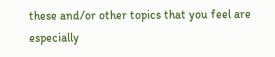these and/or other topics that you feel are especially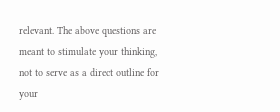relevant. The above questions are meant to stimulate your thinking, not to serve as a direct outline for your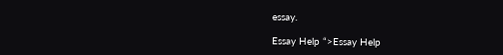essay.

Essay Help “>Essay Help